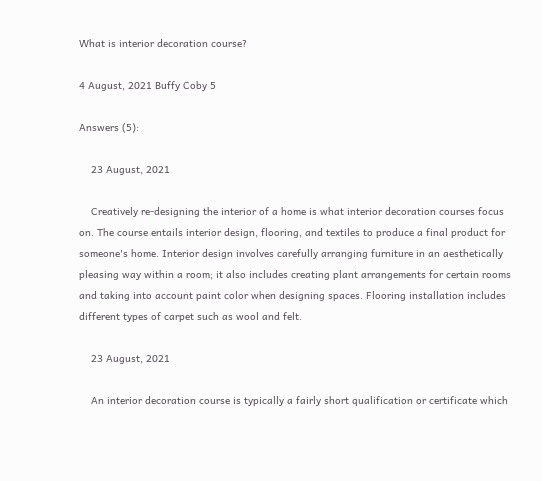What is interior decoration course?

4 August, 2021 Buffy Coby 5

Answers (5):

    23 August, 2021

    Creatively re-designing the interior of a home is what interior decoration courses focus on. The course entails interior design, flooring, and textiles to produce a final product for someone's home. Interior design involves carefully arranging furniture in an aesthetically pleasing way within a room; it also includes creating plant arrangements for certain rooms and taking into account paint color when designing spaces. Flooring installation includes different types of carpet such as wool and felt.

    23 August, 2021

    An interior decoration course is typically a fairly short qualification or certificate which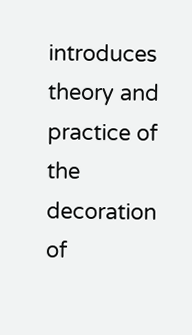introduces theory and practice of the decoration of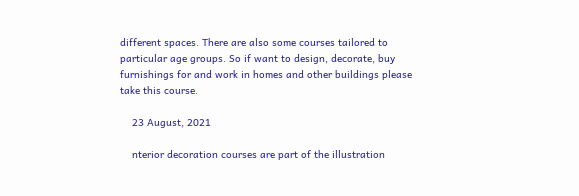different spaces. There are also some courses tailored to particular age groups. So if want to design, decorate, buy furnishings for and work in homes and other buildings please take this course.

    23 August, 2021

    nterior decoration courses are part of the illustration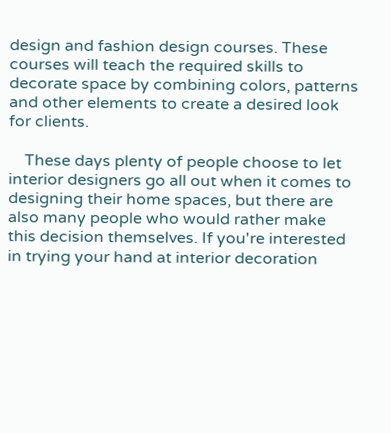design and fashion design courses. These courses will teach the required skills to decorate space by combining colors, patterns and other elements to create a desired look for clients.

    These days plenty of people choose to let interior designers go all out when it comes to designing their home spaces, but there are also many people who would rather make this decision themselves. If you're interested in trying your hand at interior decoration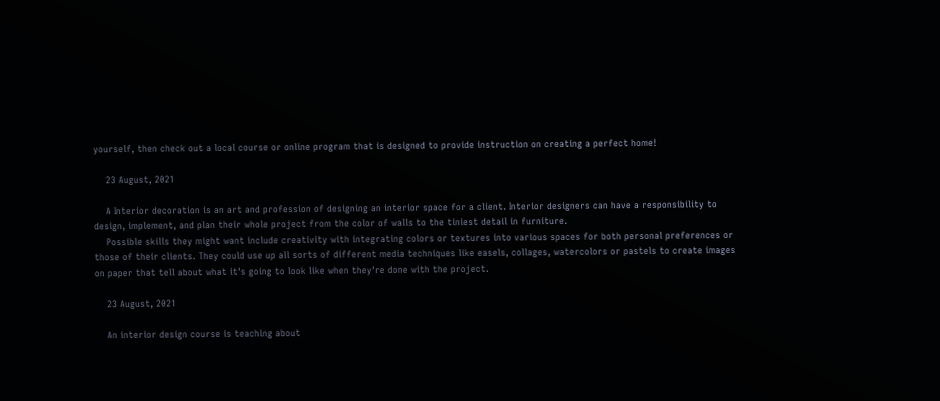yourself, then check out a local course or online program that is designed to provide instruction on creating a perfect home!

    23 August, 2021

    A Interior decoration is an art and profession of designing an interior space for a client. Interior designers can have a responsibility to design, implement, and plan their whole project from the color of walls to the tiniest detail in furniture.
    Possible skills they might want include creativity with integrating colors or textures into various spaces for both personal preferences or those of their clients. They could use up all sorts of different media techniques like easels, collages, watercolors or pastels to create images on paper that tell about what it's going to look like when they're done with the project.

    23 August, 2021

    An interior design course is teaching about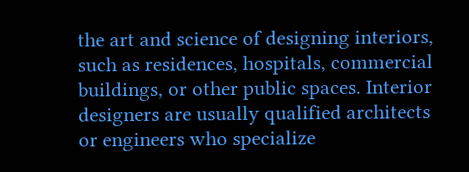the art and science of designing interiors, such as residences, hospitals, commercial buildings, or other public spaces. Interior designers are usually qualified architects or engineers who specialize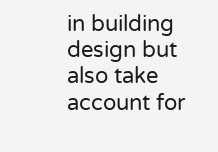in building design but also take account for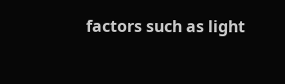factors such as light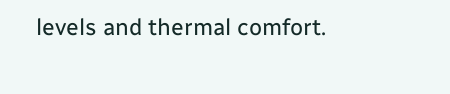levels and thermal comfort.